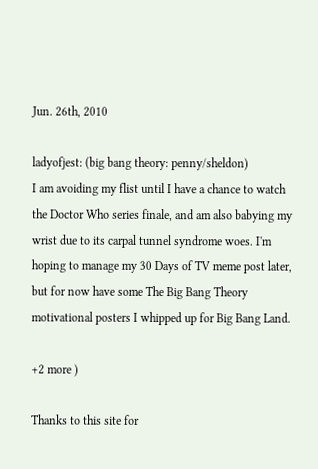Jun. 26th, 2010

ladyofjest: (big bang theory: penny/sheldon)
I am avoiding my flist until I have a chance to watch the Doctor Who series finale, and am also babying my wrist due to its carpal tunnel syndrome woes. I'm hoping to manage my 30 Days of TV meme post later, but for now have some The Big Bang Theory motivational posters I whipped up for Big Bang Land.

+2 more )

Thanks to this site for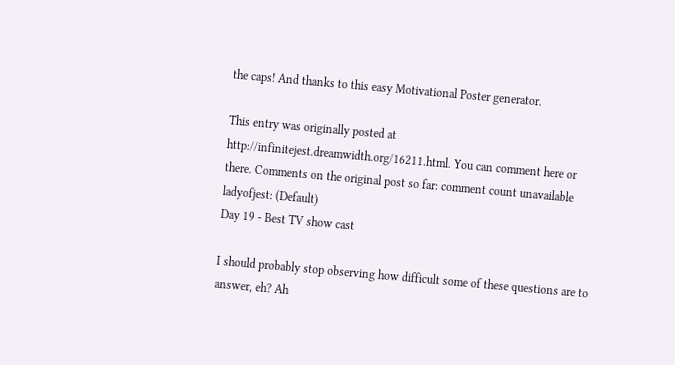the caps! And thanks to this easy Motivational Poster generator.

This entry was originally posted at http://infinitejest.dreamwidth.org/16211.html. You can comment here or there. Comments on the original post so far: comment count unavailable
ladyofjest: (Default)
Day 19 - Best TV show cast

I should probably stop observing how difficult some of these questions are to answer, eh? Ah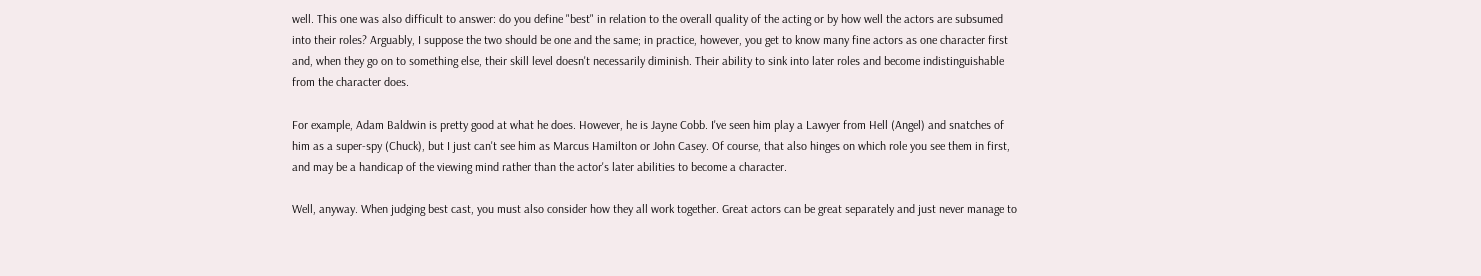well. This one was also difficult to answer: do you define "best" in relation to the overall quality of the acting or by how well the actors are subsumed into their roles? Arguably, I suppose the two should be one and the same; in practice, however, you get to know many fine actors as one character first and, when they go on to something else, their skill level doesn't necessarily diminish. Their ability to sink into later roles and become indistinguishable from the character does.

For example, Adam Baldwin is pretty good at what he does. However, he is Jayne Cobb. I've seen him play a Lawyer from Hell (Angel) and snatches of him as a super-spy (Chuck), but I just can't see him as Marcus Hamilton or John Casey. Of course, that also hinges on which role you see them in first, and may be a handicap of the viewing mind rather than the actor's later abilities to become a character.

Well, anyway. When judging best cast, you must also consider how they all work together. Great actors can be great separately and just never manage to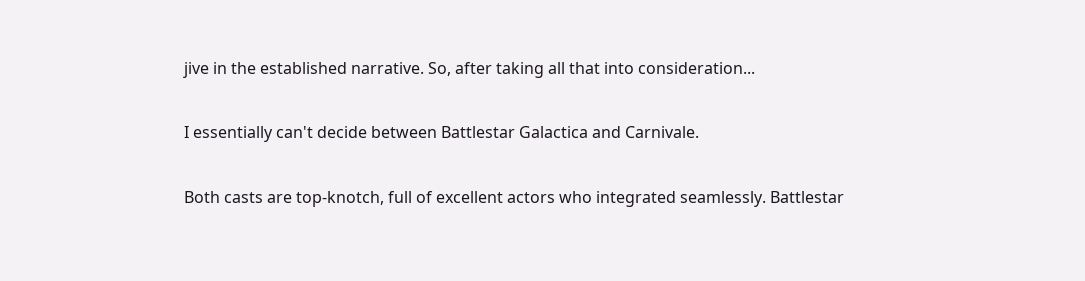jive in the established narrative. So, after taking all that into consideration...

I essentially can't decide between Battlestar Galactica and Carnivale.

Both casts are top-knotch, full of excellent actors who integrated seamlessly. Battlestar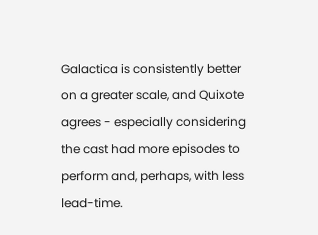Galactica is consistently better on a greater scale, and Quixote agrees - especially considering the cast had more episodes to perform and, perhaps, with less lead-time.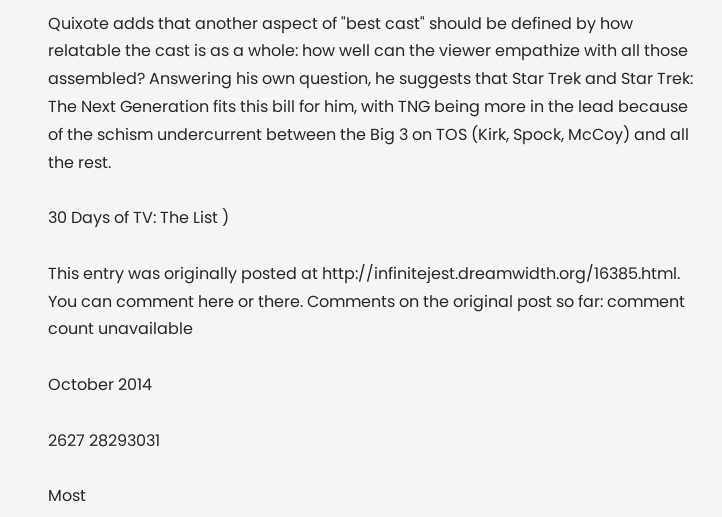Quixote adds that another aspect of "best cast" should be defined by how relatable the cast is as a whole: how well can the viewer empathize with all those assembled? Answering his own question, he suggests that Star Trek and Star Trek: The Next Generation fits this bill for him, with TNG being more in the lead because of the schism undercurrent between the Big 3 on TOS (Kirk, Spock, McCoy) and all the rest.

30 Days of TV: The List )

This entry was originally posted at http://infinitejest.dreamwidth.org/16385.html. You can comment here or there. Comments on the original post so far: comment count unavailable

October 2014

2627 28293031

Most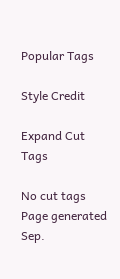Popular Tags

Style Credit

Expand Cut Tags

No cut tags
Page generated Sep.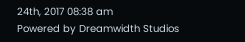24th, 2017 08:38 am
Powered by Dreamwidth Studios